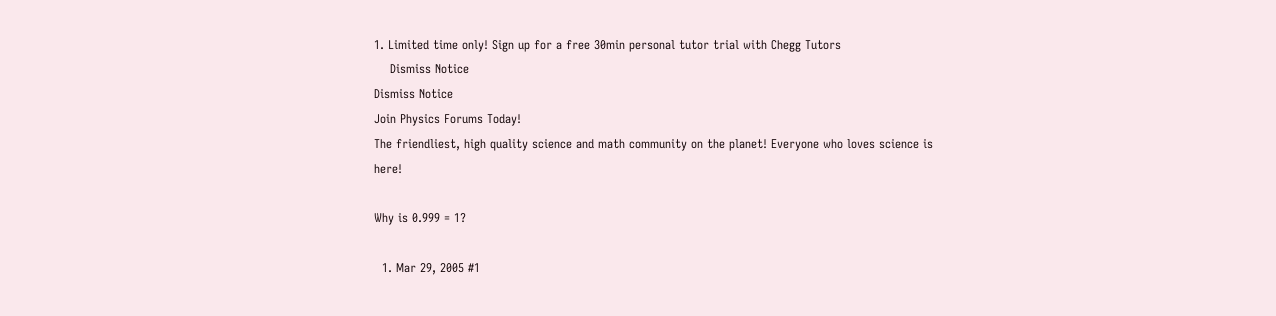1. Limited time only! Sign up for a free 30min personal tutor trial with Chegg Tutors
    Dismiss Notice
Dismiss Notice
Join Physics Forums Today!
The friendliest, high quality science and math community on the planet! Everyone who loves science is here!

Why is 0.999 = 1?

  1. Mar 29, 2005 #1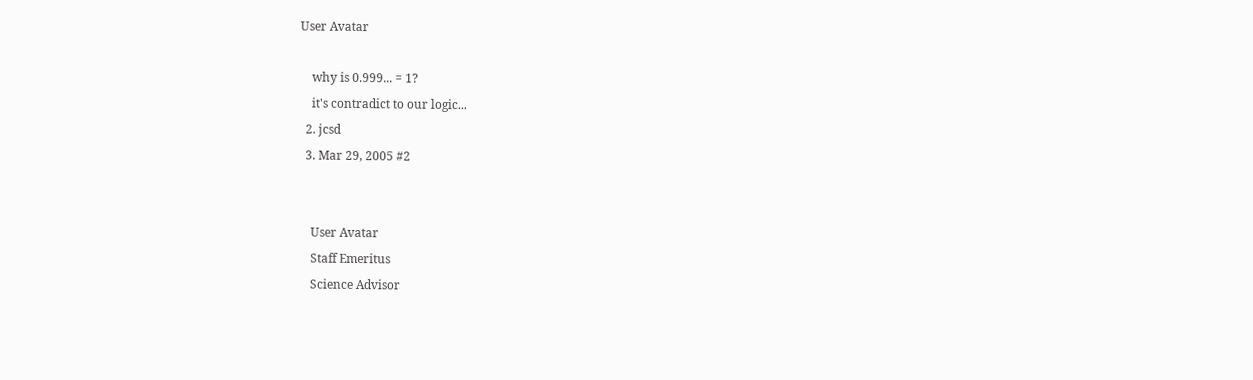User Avatar

    why is 0.999... = 1?
    it's contradict to our logic...
  2. jcsd
  3. Mar 29, 2005 #2


    User Avatar
    Staff Emeritus
    Science Advisor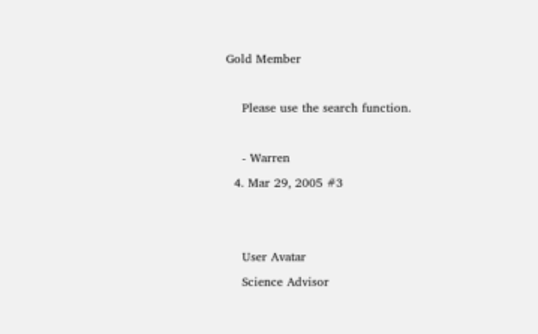Gold Member

    Please use the search function.

    - Warren
  4. Mar 29, 2005 #3


    User Avatar
    Science Advisor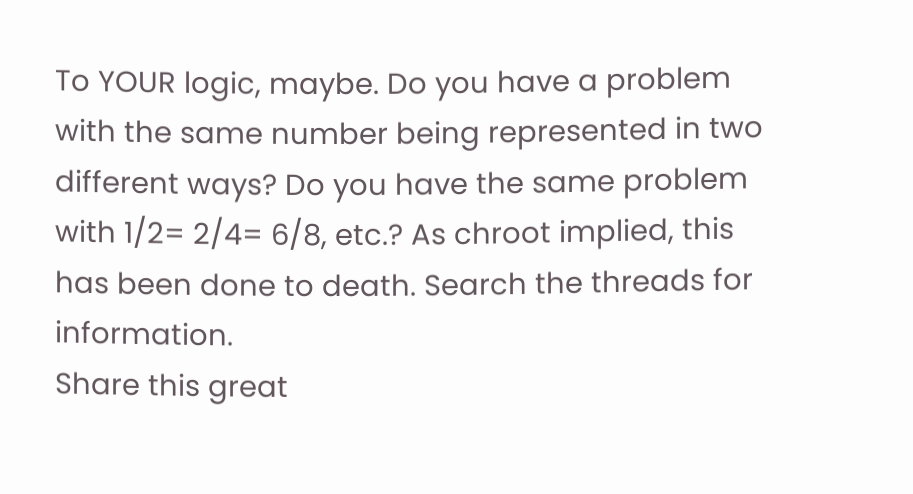To YOUR logic, maybe. Do you have a problem with the same number being represented in two different ways? Do you have the same problem with 1/2= 2/4= 6/8, etc.? As chroot implied, this has been done to death. Search the threads for information.
Share this great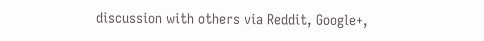discussion with others via Reddit, Google+,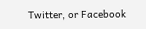Twitter, or Facebook